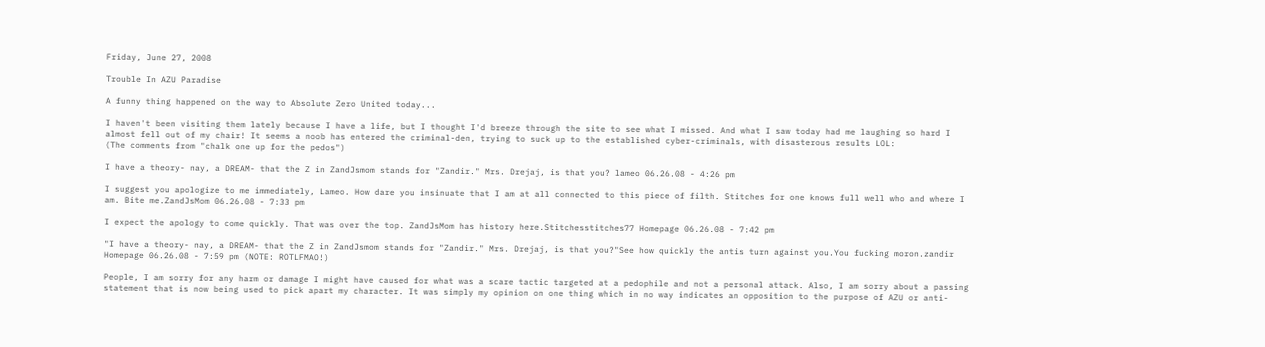Friday, June 27, 2008

Trouble In AZU Paradise

A funny thing happened on the way to Absolute Zero United today...

I haven't been visiting them lately because I have a life, but I thought I'd breeze through the site to see what I missed. And what I saw today had me laughing so hard I almost fell out of my chair! It seems a noob has entered the criminal-den, trying to suck up to the established cyber-criminals, with disasterous results LOL:
(The comments from "chalk one up for the pedos")

I have a theory- nay, a DREAM- that the Z in ZandJsmom stands for "Zandir." Mrs. Drejaj, is that you? lameo 06.26.08 - 4:26 pm

I suggest you apologize to me immediately, Lameo. How dare you insinuate that I am at all connected to this piece of filth. Stitches for one knows full well who and where I am. Bite me.ZandJsMom 06.26.08 - 7:33 pm

I expect the apology to come quickly. That was over the top. ZandJsMom has history here.Stitchesstitches77 Homepage 06.26.08 - 7:42 pm

"I have a theory- nay, a DREAM- that the Z in ZandJsmom stands for "Zandir." Mrs. Drejaj, is that you?"See how quickly the antis turn against you.You fucking moron.zandir Homepage 06.26.08 - 7:59 pm (NOTE: ROTLFMAO!)

People, I am sorry for any harm or damage I might have caused for what was a scare tactic targeted at a pedophile and not a personal attack. Also, I am sorry about a passing statement that is now being used to pick apart my character. It was simply my opinion on one thing which in no way indicates an opposition to the purpose of AZU or anti-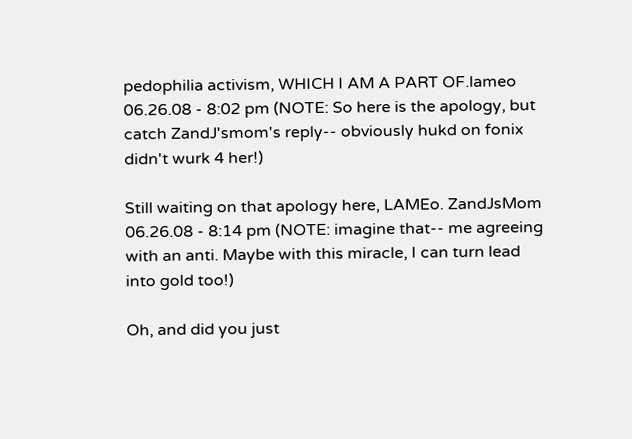pedophilia activism, WHICH I AM A PART OF.lameo 06.26.08 - 8:02 pm (NOTE: So here is the apology, but catch ZandJ'smom's reply-- obviously hukd on fonix didn't wurk 4 her!)

Still waiting on that apology here, LAMEo. ZandJsMom 06.26.08 - 8:14 pm (NOTE: imagine that-- me agreeing with an anti. Maybe with this miracle, I can turn lead into gold too!)

Oh, and did you just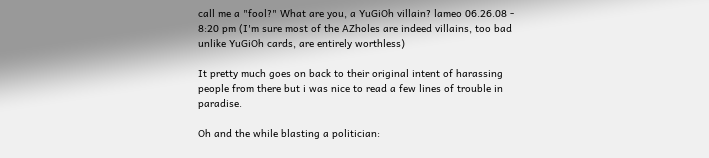call me a "fool?" What are you, a YuGiOh villain? lameo 06.26.08 - 8:20 pm (I'm sure most of the AZholes are indeed villains, too bad unlike YuGiOh cards, are entirely worthless)

It pretty much goes on back to their original intent of harassing people from there but i was nice to read a few lines of trouble in paradise.

Oh and the while blasting a politician: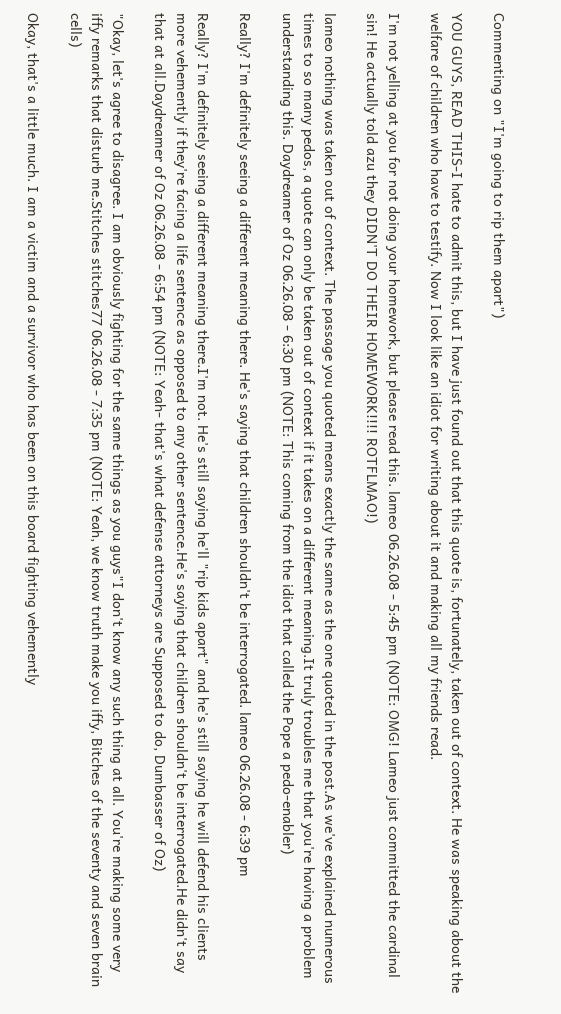Commenting on "I'm going to rip them apart")

YOU GUYS, READ THIS-I hate to admit this, but I have just found out that this quote is, fortunately, taken out of context. He was speaking about the welfare of children who have to testify. Now I look like an idiot for writing about it and making all my friends read.

I'm not yelling at you for not doing your homework, but please read this. lameo 06.26.08 - 5:45 pm (NOTE: OMG! Lameo just committed the cardinal sin! He actually told azu they DIDN'T DO THEIR HOMEWORK!!!! ROTFLMAO!)

lameo nothing was taken out of context. The passage you quoted means exactly the same as the one quoted in the post.As we've explained numerous times to so many pedos, a quote can only be taken out of context if it takes on a different meaning.It truly troubles me that you're having a problem understanding this. Daydreamer of Oz 06.26.08 - 6:30 pm (NOTE: This coming from the idiot that called the Pope a pedo-enabler)

Really? I'm definitely seeing a different meaning there. He's saying that children shouldn't be interrogated. lameo 06.26.08 - 6:39 pm

Really? I'm definitely seeing a different meaning there.I'm not. He's still saying he'll "rip kids apart" and he's still saying he will defend his clients more vehemently if they're facing a life sentence as opposed to any other sentence.He's saying that children shouldn't be interrogated.He didn't say that at all.Daydreamer of Oz 06.26.08 - 6:54 pm (NOTE: Yeah- that's what defense attorneys are Supposed to do, Dumbasser of Oz)

"Okay, let's agree to disagree. I am obviously fighting for the same things as you guys"I don't know any such thing at all. You're making some very iffy remarks that disturb me.Stitches stitches77 06.26.08 - 7:35 pm (NOTE: Yeah, we know truth make you iffy, Bitches of the seventy and seven brain cells)

Okay, that's a little much. I am a victim and a survivor who has been on this board fighting vehemently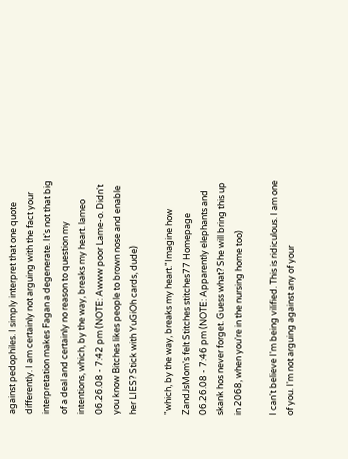against pedophiles. I simply interpret that one quote differently. I am certainly not arguing with the fact your interpretation makes Fagan a degenerate. It's not that big of a deal and certainly no reason to question my intentions, which, by the way, breaks my heart. lameo 06.26.08 - 7:42 pm (NOTE: Awww poor Lame-o. Didn't you know Bitches likes people to brown nose and enable her LIES? Stick with YuGiOh cards, dude)

"which, by the way, breaks my heart."Imagine how ZandJsMom's felt Stitches stitches77 Homepage 06.26.08 - 7:46 pm (NOTE: Apparently elephants and skank hos never forget. Guess what? She will bring this up in 2068, when you're in the nursing home too)

I can't believe I'm being vilified. This is ridiculous. I am one of you. I'm not arguing against any of your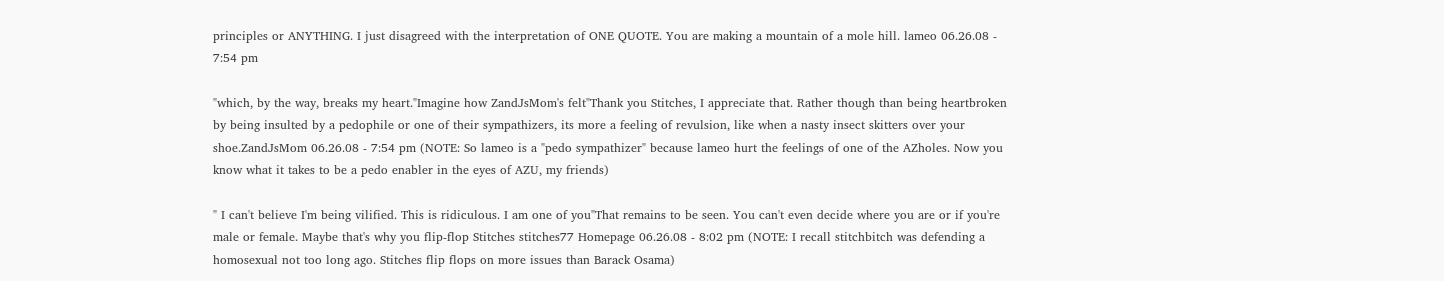principles or ANYTHING. I just disagreed with the interpretation of ONE QUOTE. You are making a mountain of a mole hill. lameo 06.26.08 - 7:54 pm

"which, by the way, breaks my heart."Imagine how ZandJsMom's felt"Thank you Stitches, I appreciate that. Rather though than being heartbroken by being insulted by a pedophile or one of their sympathizers, its more a feeling of revulsion, like when a nasty insect skitters over your shoe.ZandJsMom 06.26.08 - 7:54 pm (NOTE: So lameo is a "pedo sympathizer" because lameo hurt the feelings of one of the AZholes. Now you know what it takes to be a pedo enabler in the eyes of AZU, my friends)

" I can't believe I'm being vilified. This is ridiculous. I am one of you"That remains to be seen. You can't even decide where you are or if you're male or female. Maybe that's why you flip-flop Stitches stitches77 Homepage 06.26.08 - 8:02 pm (NOTE: I recall stitchbitch was defending a homosexual not too long ago. Stitches flip flops on more issues than Barack Osama)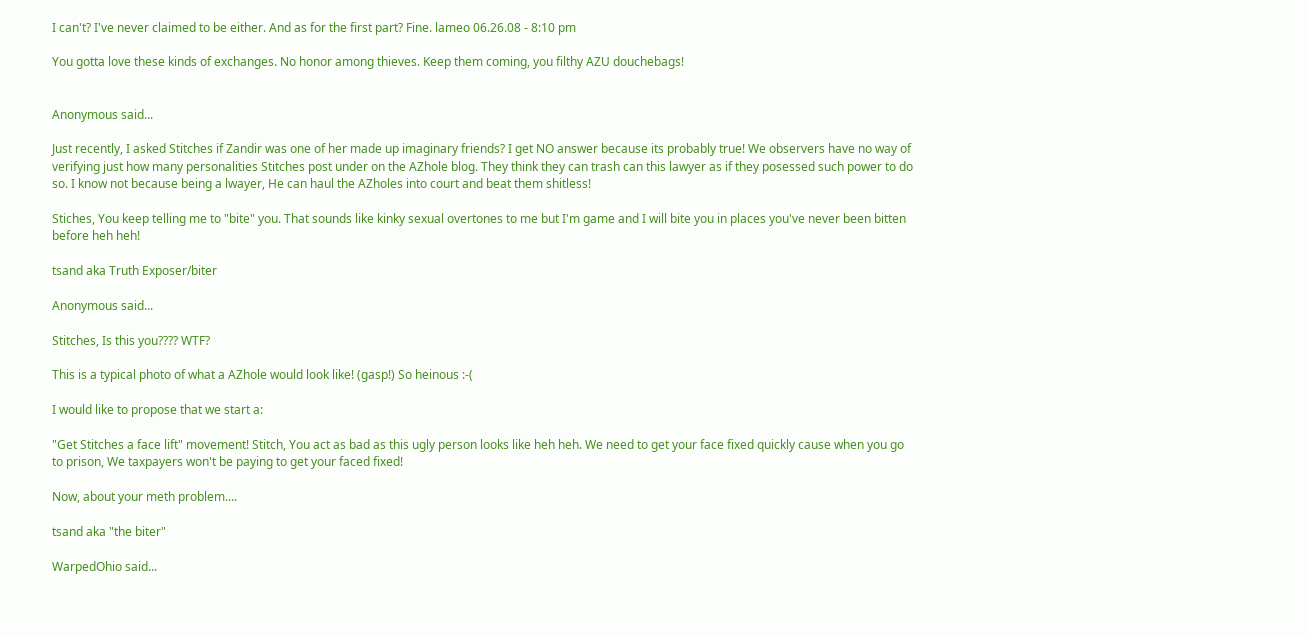I can't? I've never claimed to be either. And as for the first part? Fine. lameo 06.26.08 - 8:10 pm

You gotta love these kinds of exchanges. No honor among thieves. Keep them coming, you filthy AZU douchebags!


Anonymous said...

Just recently, I asked Stitches if Zandir was one of her made up imaginary friends? I get NO answer because its probably true! We observers have no way of verifying just how many personalities Stitches post under on the AZhole blog. They think they can trash can this lawyer as if they posessed such power to do so. I know not because being a lwayer, He can haul the AZholes into court and beat them shitless!

Stiches, You keep telling me to "bite" you. That sounds like kinky sexual overtones to me but I'm game and I will bite you in places you've never been bitten before heh heh!

tsand aka Truth Exposer/biter

Anonymous said...

Stitches, Is this you???? WTF?

This is a typical photo of what a AZhole would look like! (gasp!) So heinous :-(

I would like to propose that we start a:

"Get Stitches a face lift" movement! Stitch, You act as bad as this ugly person looks like heh heh. We need to get your face fixed quickly cause when you go to prison, We taxpayers won't be paying to get your faced fixed!

Now, about your meth problem....

tsand aka "the biter"

WarpedOhio said...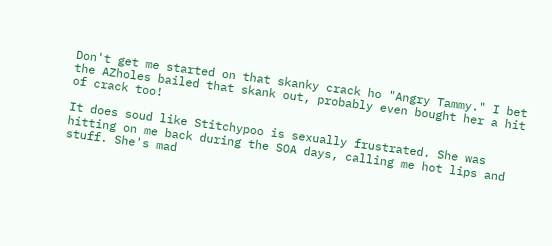Don't get me started on that skanky crack ho "Angry Tammy." I bet the AZholes bailed that skank out, probably even bought her a hit of crack too!

It does soud like Stitchypoo is sexually frustrated. She was hitting on me back during the SOA days, calling me hot lips and stuff. She's mad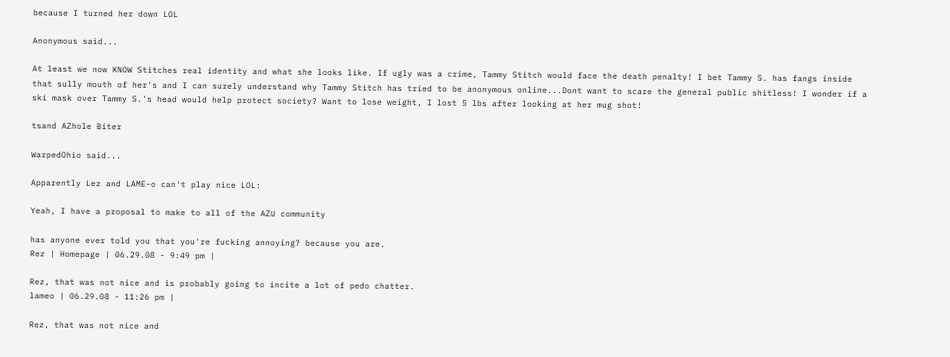because I turned her down LOL

Anonymous said...

At least we now KNOW Stitches real identity and what she looks like. If ugly was a crime, Tammy Stitch would face the death penalty! I bet Tammy S. has fangs inside that sully mouth of her's and I can surely understand why Tammy Stitch has tried to be anonymous online...Dont want to scare the general public shitless! I wonder if a ski mask over Tammy S.'s head would help protect society? Want to lose weight, I lost 5 lbs after looking at her mug shot!

tsand AZhole Biter

WarpedOhio said...

Apparently Lez and LAME-o can't play nice LOL:

Yeah, I have a proposal to make to all of the AZU community

has anyone ever told you that you're fucking annoying? because you are.
Rez | Homepage | 06.29.08 - 9:49 pm |

Rez, that was not nice and is probably going to incite a lot of pedo chatter.
lameo | 06.29.08 - 11:26 pm |

Rez, that was not nice and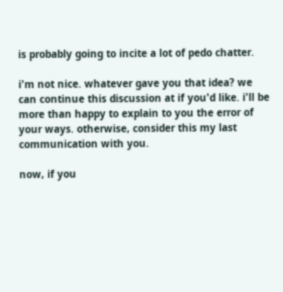is probably going to incite a lot of pedo chatter.

i'm not nice. whatever gave you that idea? we can continue this discussion at if you'd like. i'll be more than happy to explain to you the error of your ways. otherwise, consider this my last communication with you.

now, if you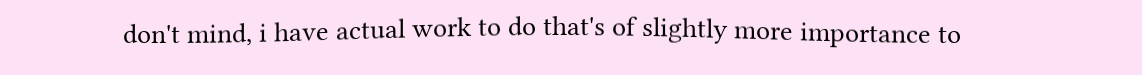don't mind, i have actual work to do that's of slightly more importance to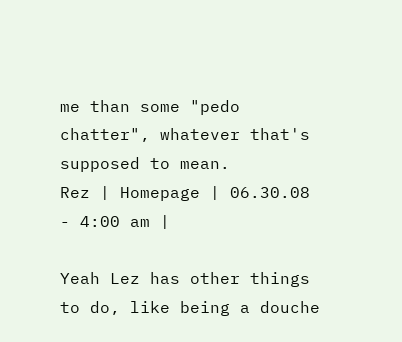me than some "pedo chatter", whatever that's supposed to mean.
Rez | Homepage | 06.30.08 - 4:00 am |

Yeah Lez has other things to do, like being a douche